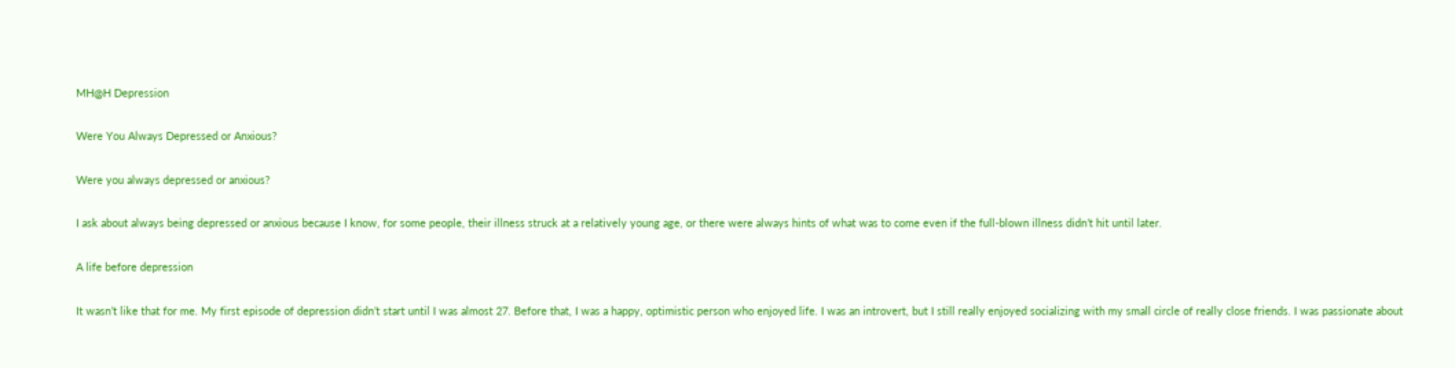MH@H Depression

Were You Always Depressed or Anxious?

Were you always depressed or anxious?

I ask about always being depressed or anxious because I know, for some people, their illness struck at a relatively young age, or there were always hints of what was to come even if the full-blown illness didn’t hit until later.

A life before depression

It wasn’t like that for me. My first episode of depression didn’t start until I was almost 27. Before that, I was a happy, optimistic person who enjoyed life. I was an introvert, but I still really enjoyed socializing with my small circle of really close friends. I was passionate about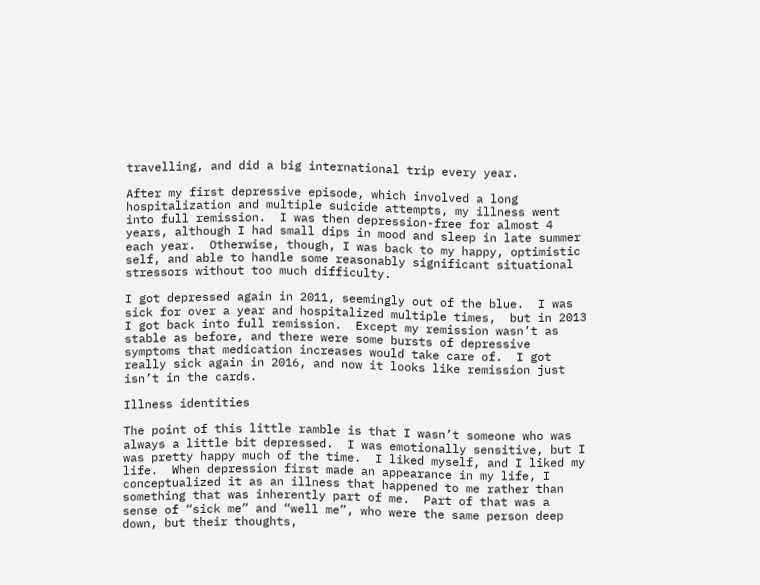travelling, and did a big international trip every year.

After my first depressive episode, which involved a long hospitalization and multiple suicide attempts, my illness went into full remission.  I was then depression-free for almost 4 years, although I had small dips in mood and sleep in late summer each year.  Otherwise, though, I was back to my happy, optimistic self, and able to handle some reasonably significant situational stressors without too much difficulty.

I got depressed again in 2011, seemingly out of the blue.  I was sick for over a year and hospitalized multiple times,  but in 2013 I got back into full remission.  Except my remission wasn’t as stable as before, and there were some bursts of depressive symptoms that medication increases would take care of.  I got really sick again in 2016, and now it looks like remission just isn’t in the cards.

Illness identities

The point of this little ramble is that I wasn’t someone who was always a little bit depressed.  I was emotionally sensitive, but I was pretty happy much of the time.  I liked myself, and I liked my life.  When depression first made an appearance in my life, I conceptualized it as an illness that happened to me rather than something that was inherently part of me.  Part of that was a sense of “sick me” and “well me”, who were the same person deep down, but their thoughts,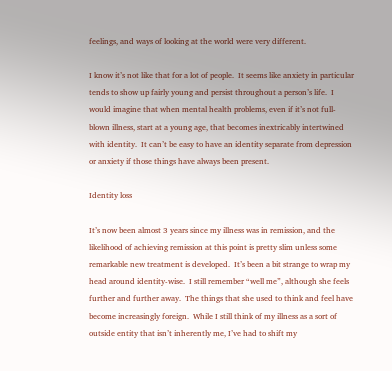feelings, and ways of looking at the world were very different.

I know it’s not like that for a lot of people.  It seems like anxiety in particular tends to show up fairly young and persist throughout a person’s life.  I would imagine that when mental health problems, even if it’s not full-blown illness, start at a young age, that becomes inextricably intertwined with identity.  It can’t be easy to have an identity separate from depression or anxiety if those things have always been present.

Identity loss

It’s now been almost 3 years since my illness was in remission, and the likelihood of achieving remission at this point is pretty slim unless some remarkable new treatment is developed.  It’s been a bit strange to wrap my head around identity-wise.  I still remember “well me”, although she feels further and further away.  The things that she used to think and feel have become increasingly foreign.  While I still think of my illness as a sort of outside entity that isn’t inherently me, I’ve had to shift my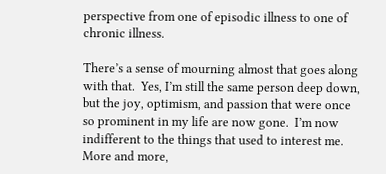perspective from one of episodic illness to one of chronic illness.

There’s a sense of mourning almost that goes along with that.  Yes, I’m still the same person deep down, but the joy, optimism, and passion that were once so prominent in my life are now gone.  I’m now indifferent to the things that used to interest me.  More and more,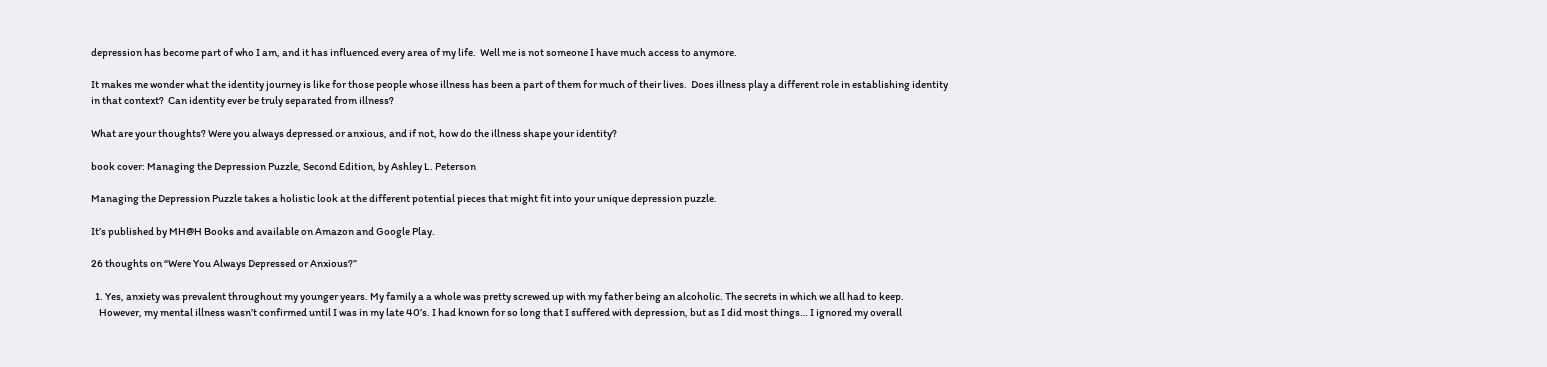depression has become part of who I am, and it has influenced every area of my life.  Well me is not someone I have much access to anymore.

It makes me wonder what the identity journey is like for those people whose illness has been a part of them for much of their lives.  Does illness play a different role in establishing identity in that context?  Can identity ever be truly separated from illness?

What are your thoughts? Were you always depressed or anxious, and if not, how do the illness shape your identity?

book cover: Managing the Depression Puzzle, Second Edition, by Ashley L. Peterson

Managing the Depression Puzzle takes a holistic look at the different potential pieces that might fit into your unique depression puzzle.

It’s published by MH@H Books and available on Amazon and Google Play.

26 thoughts on “Were You Always Depressed or Anxious?”

  1. Yes, anxiety was prevalent throughout my younger years. My family a a whole was pretty screwed up with my father being an alcoholic. The secrets in which we all had to keep.
    However, my mental illness wasn’t confirmed until I was in my late 40’s. I had known for so long that I suffered with depression, but as I did most things… I ignored my overall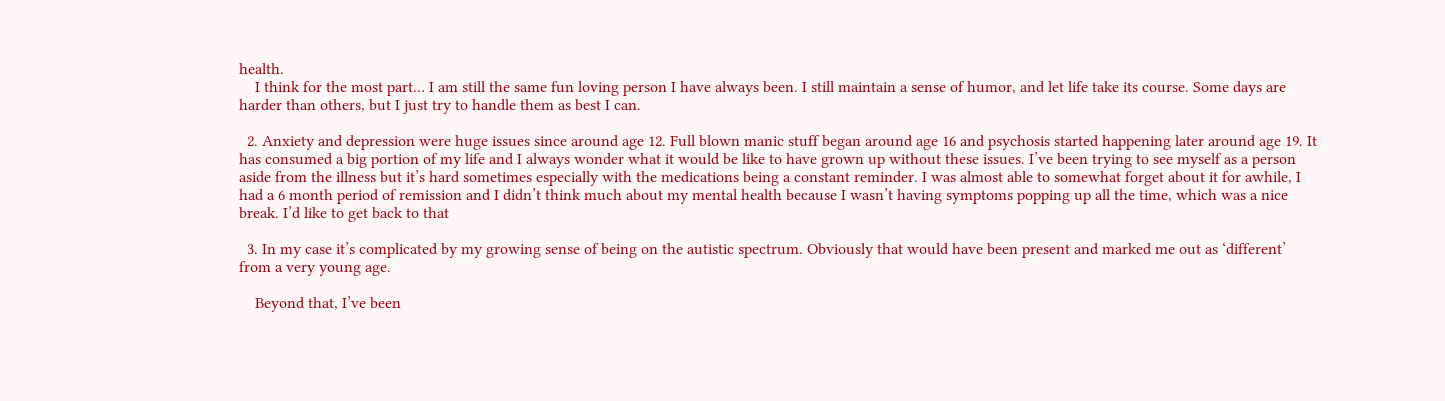health.
    I think for the most part… I am still the same fun loving person I have always been. I still maintain a sense of humor, and let life take its course. Some days are harder than others, but I just try to handle them as best I can.

  2. Anxiety and depression were huge issues since around age 12. Full blown manic stuff began around age 16 and psychosis started happening later around age 19. It has consumed a big portion of my life and I always wonder what it would be like to have grown up without these issues. I’ve been trying to see myself as a person aside from the illness but it’s hard sometimes especially with the medications being a constant reminder. I was almost able to somewhat forget about it for awhile, I had a 6 month period of remission and I didn’t think much about my mental health because I wasn’t having symptoms popping up all the time, which was a nice break. I’d like to get back to that

  3. In my case it’s complicated by my growing sense of being on the autistic spectrum. Obviously that would have been present and marked me out as ‘different’ from a very young age.

    Beyond that, I’ve been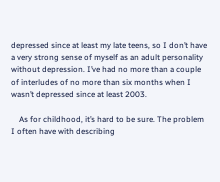depressed since at least my late teens, so I don’t have a very strong sense of myself as an adult personality without depression. I’ve had no more than a couple of interludes of no more than six months when I wasn’t depressed since at least 2003.

    As for childhood, it’s hard to be sure. The problem I often have with describing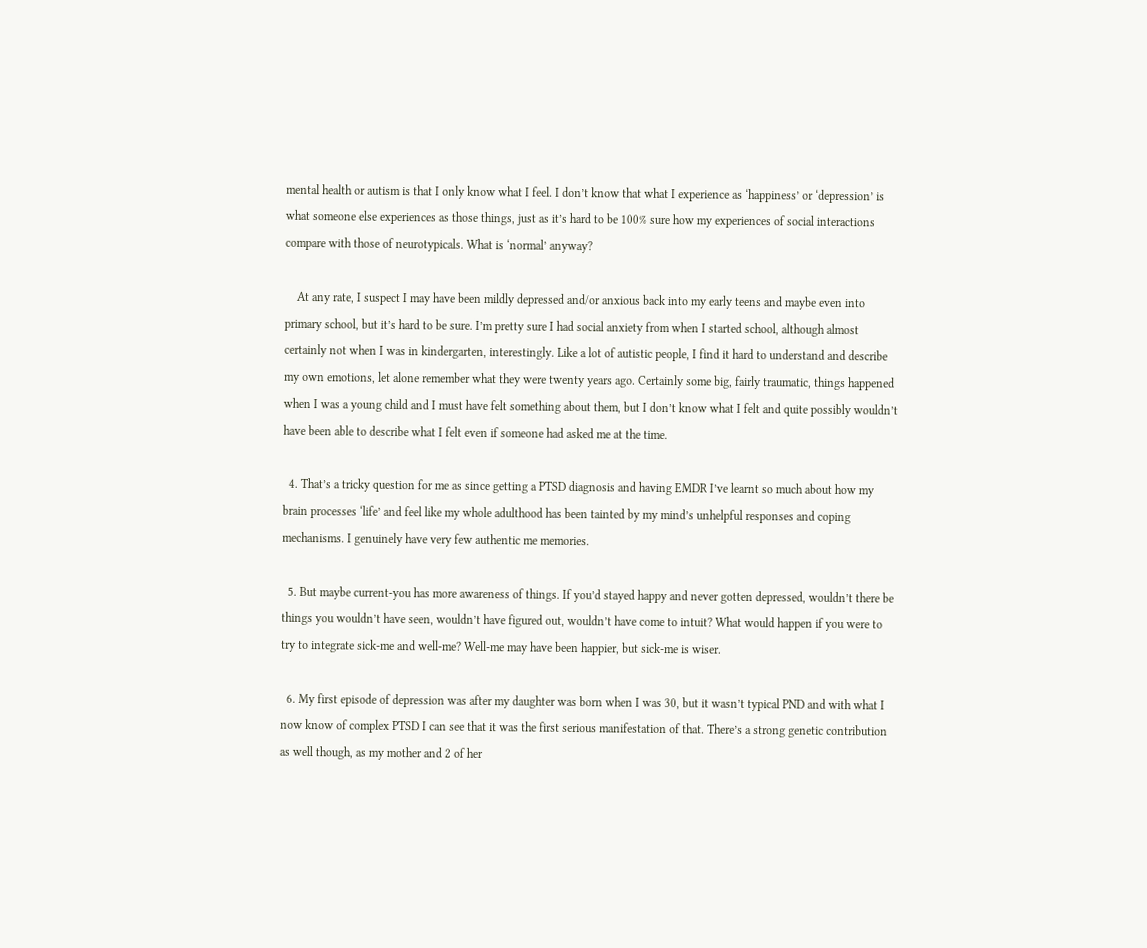mental health or autism is that I only know what I feel. I don’t know that what I experience as ‘happiness’ or ‘depression’ is what someone else experiences as those things, just as it’s hard to be 100% sure how my experiences of social interactions compare with those of neurotypicals. What is ‘normal’ anyway?

    At any rate, I suspect I may have been mildly depressed and/or anxious back into my early teens and maybe even into primary school, but it’s hard to be sure. I’m pretty sure I had social anxiety from when I started school, although almost certainly not when I was in kindergarten, interestingly. Like a lot of autistic people, I find it hard to understand and describe my own emotions, let alone remember what they were twenty years ago. Certainly some big, fairly traumatic, things happened when I was a young child and I must have felt something about them, but I don’t know what I felt and quite possibly wouldn’t have been able to describe what I felt even if someone had asked me at the time.

  4. That’s a tricky question for me as since getting a PTSD diagnosis and having EMDR I’ve learnt so much about how my brain processes ‘life’ and feel like my whole adulthood has been tainted by my mind’s unhelpful responses and coping mechanisms. I genuinely have very few authentic me memories.

  5. But maybe current-you has more awareness of things. If you’d stayed happy and never gotten depressed, wouldn’t there be things you wouldn’t have seen, wouldn’t have figured out, wouldn’t have come to intuit? What would happen if you were to try to integrate sick-me and well-me? Well-me may have been happier, but sick-me is wiser.

  6. My first episode of depression was after my daughter was born when I was 30, but it wasn’t typical PND and with what I now know of complex PTSD I can see that it was the first serious manifestation of that. There’s a strong genetic contribution as well though, as my mother and 2 of her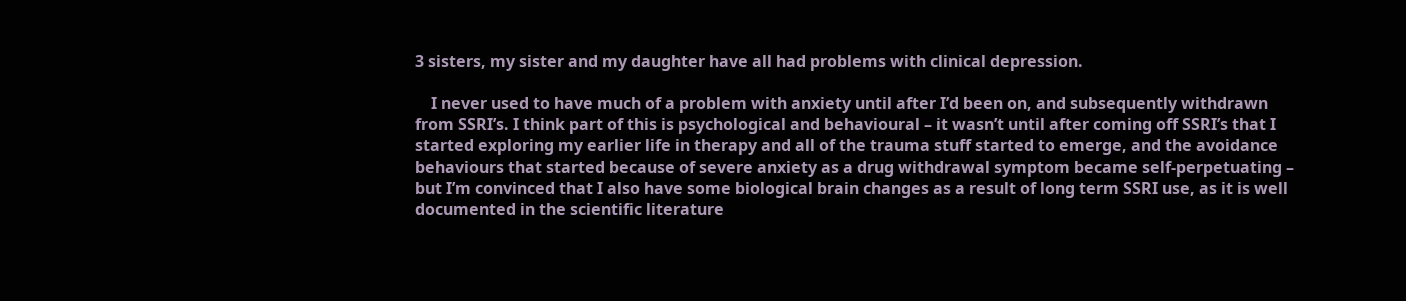3 sisters, my sister and my daughter have all had problems with clinical depression.

    I never used to have much of a problem with anxiety until after I’d been on, and subsequently withdrawn from SSRI’s. I think part of this is psychological and behavioural – it wasn’t until after coming off SSRI’s that I started exploring my earlier life in therapy and all of the trauma stuff started to emerge, and the avoidance behaviours that started because of severe anxiety as a drug withdrawal symptom became self-perpetuating – but I’m convinced that I also have some biological brain changes as a result of long term SSRI use, as it is well documented in the scientific literature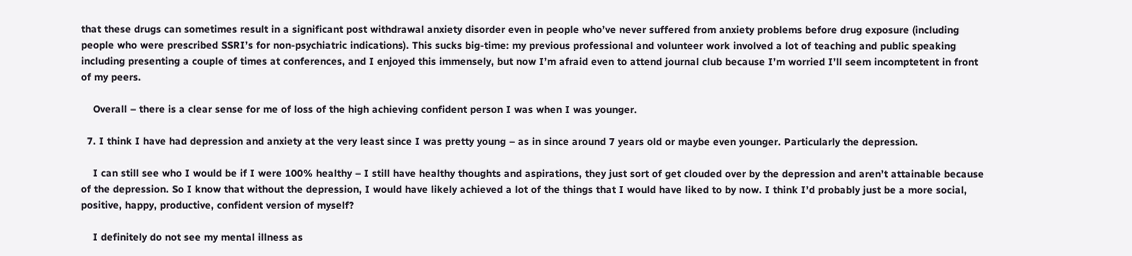that these drugs can sometimes result in a significant post withdrawal anxiety disorder even in people who’ve never suffered from anxiety problems before drug exposure (including people who were prescribed SSRI’s for non-psychiatric indications). This sucks big-time: my previous professional and volunteer work involved a lot of teaching and public speaking including presenting a couple of times at conferences, and I enjoyed this immensely, but now I’m afraid even to attend journal club because I’m worried I’ll seem incomptetent in front of my peers.

    Overall – there is a clear sense for me of loss of the high achieving confident person I was when I was younger.

  7. I think I have had depression and anxiety at the very least since I was pretty young – as in since around 7 years old or maybe even younger. Particularly the depression.

    I can still see who I would be if I were 100% healthy – I still have healthy thoughts and aspirations, they just sort of get clouded over by the depression and aren’t attainable because of the depression. So I know that without the depression, I would have likely achieved a lot of the things that I would have liked to by now. I think I’d probably just be a more social, positive, happy, productive, confident version of myself?

    I definitely do not see my mental illness as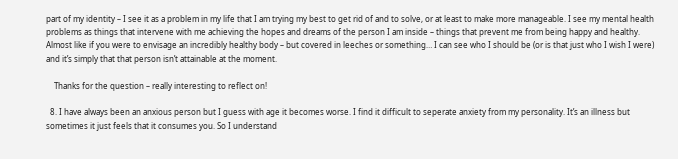part of my identity – I see it as a problem in my life that I am trying my best to get rid of and to solve, or at least to make more manageable. I see my mental health problems as things that intervene with me achieving the hopes and dreams of the person I am inside – things that prevent me from being happy and healthy. Almost like if you were to envisage an incredibly healthy body – but covered in leeches or something… I can see who I should be (or is that just who I wish I were) and it’s simply that that person isn’t attainable at the moment.

    Thanks for the question – really interesting to reflect on!

  8. I have always been an anxious person but I guess with age it becomes worse. I find it difficult to seperate anxiety from my personality. It’s an illness but sometimes it just feels that it consumes you. So I understand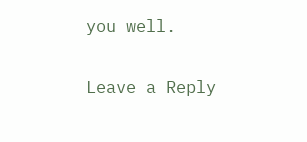you well.

Leave a Reply